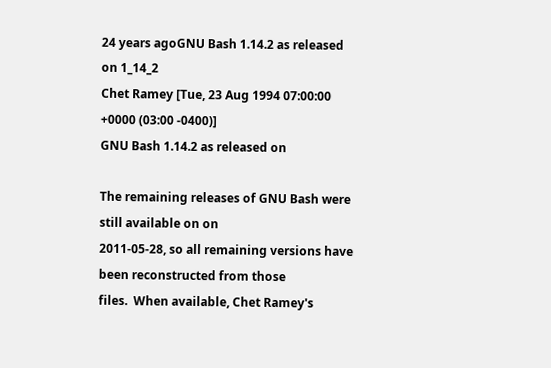24 years agoGNU Bash 1.14.2 as released on 1_14_2
Chet Ramey [Tue, 23 Aug 1994 07:00:00 +0000 (03:00 -0400)]
GNU Bash 1.14.2 as released on

The remaining releases of GNU Bash were still available on on
2011-05-28, so all remaining versions have been reconstructed from those
files.  When available, Chet Ramey's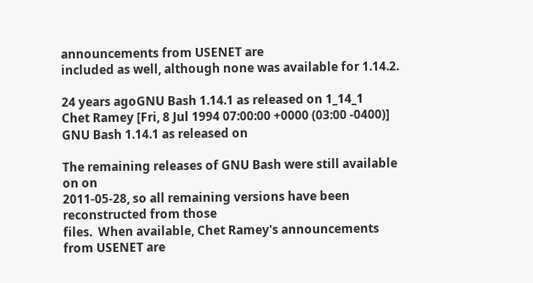announcements from USENET are
included as well, although none was available for 1.14.2.

24 years agoGNU Bash 1.14.1 as released on 1_14_1
Chet Ramey [Fri, 8 Jul 1994 07:00:00 +0000 (03:00 -0400)]
GNU Bash 1.14.1 as released on

The remaining releases of GNU Bash were still available on on
2011-05-28, so all remaining versions have been reconstructed from those
files.  When available, Chet Ramey's announcements from USENET are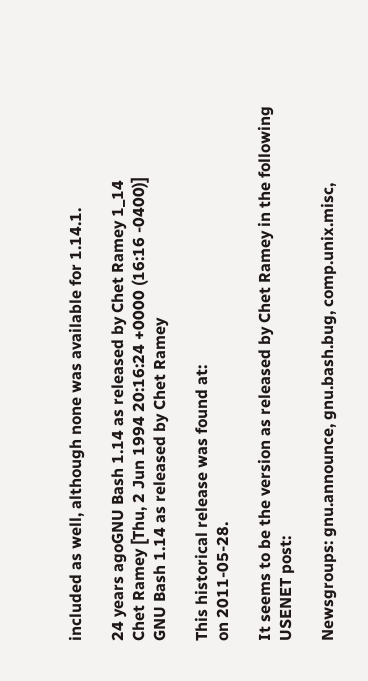included as well, although none was available for 1.14.1.

24 years agoGNU Bash 1.14 as released by Chet Ramey 1_14
Chet Ramey [Thu, 2 Jun 1994 20:16:24 +0000 (16:16 -0400)]
GNU Bash 1.14 as released by Chet Ramey

This historical release was found at:
on 2011-05-28.

It seems to be the version as released by Chet Ramey in the following
USENET post:

Newsgroups: gnu.announce, gnu.bash.bug, comp.unix.misc,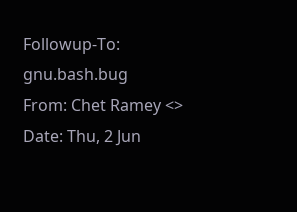Followup-To: gnu.bash.bug
From: Chet Ramey <>
Date: Thu, 2 Jun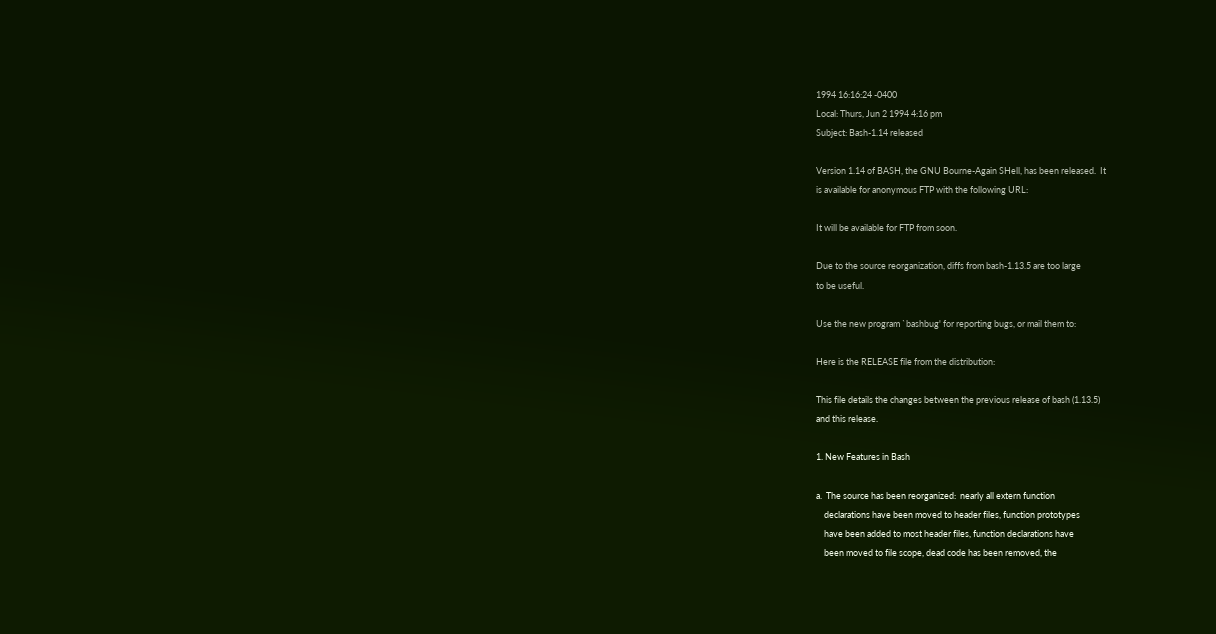1994 16:16:24 -0400
Local: Thurs, Jun 2 1994 4:16 pm
Subject: Bash-1.14 released

Version 1.14 of BASH, the GNU Bourne-Again SHell, has been released.  It
is available for anonymous FTP with the following URL:

It will be available for FTP from soon.

Due to the source reorganization, diffs from bash-1.13.5 are too large
to be useful.

Use the new program `bashbug' for reporting bugs, or mail them to:

Here is the RELEASE file from the distribution:

This file details the changes between the previous release of bash (1.13.5)
and this release.

1. New Features in Bash

a.  The source has been reorganized:  nearly all extern function
    declarations have been moved to header files, function prototypes
    have been added to most header files, function declarations have
    been moved to file scope, dead code has been removed, the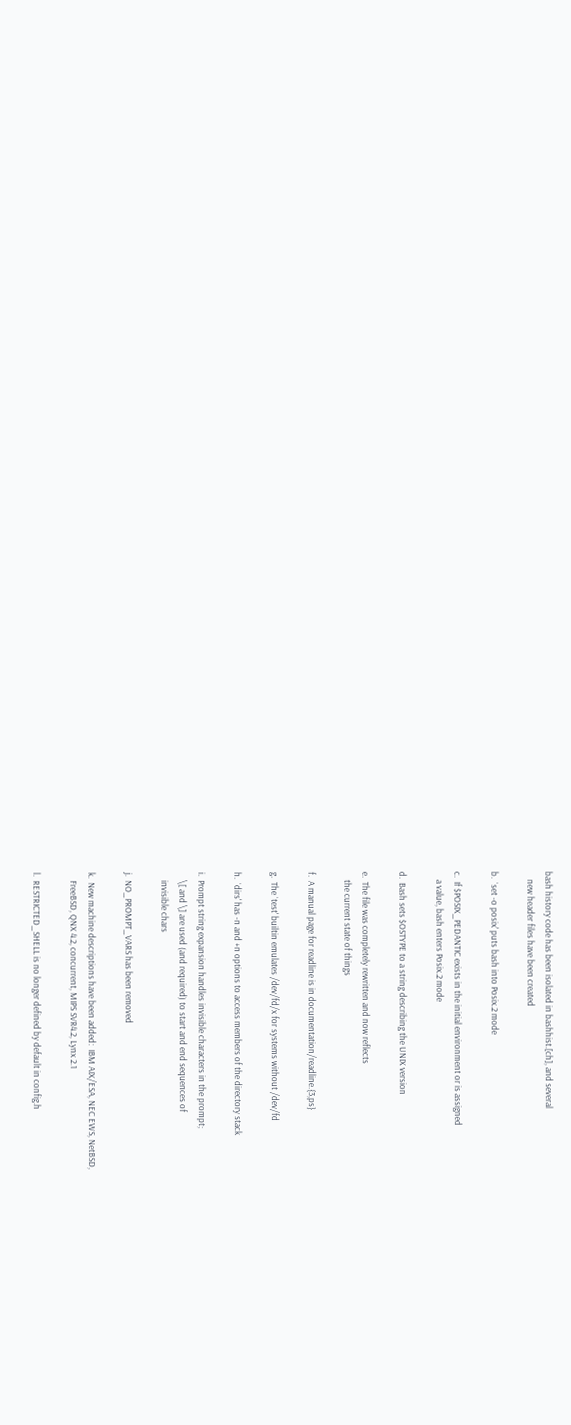bash history code has been isolated in bashhist.[ch], and several
    new header files have been created

b.  `set -o posix' puts bash into Posix.2 mode

c.  If $POSIX_PEDANTIC exists in the initial environment or is assigned
    a value, bash enters Posix.2 mode

d.  Bash sets $OSTYPE to a string describing the UNIX version

e.  The file was completely rewritten and now reflects
    the current state of things

f.  A manual page for readline is in documentation/readline.{3,ps}

g.  The `test' builtin emulates /dev/fd/x for systems without /dev/fd

h.  `dirs' has -n and +n options to access members of the directory stack

i.  Prompt string expansion handles invisible characters in the prompt;
    \[ and \] are used (and required) to start and end sequences of
    invisible chars

j.  NO_PROMPT_VARS has been removed

k.  New machine descriptions have been added:  IBM AIX/ESA, NEC EWS, NetBSD,
    FreeBSD, QNX 4.2, concurrent, MIPS SVR4.2, Lynx 2.1

l.  RESTRICTED_SHELL is no longer defined by default in config.h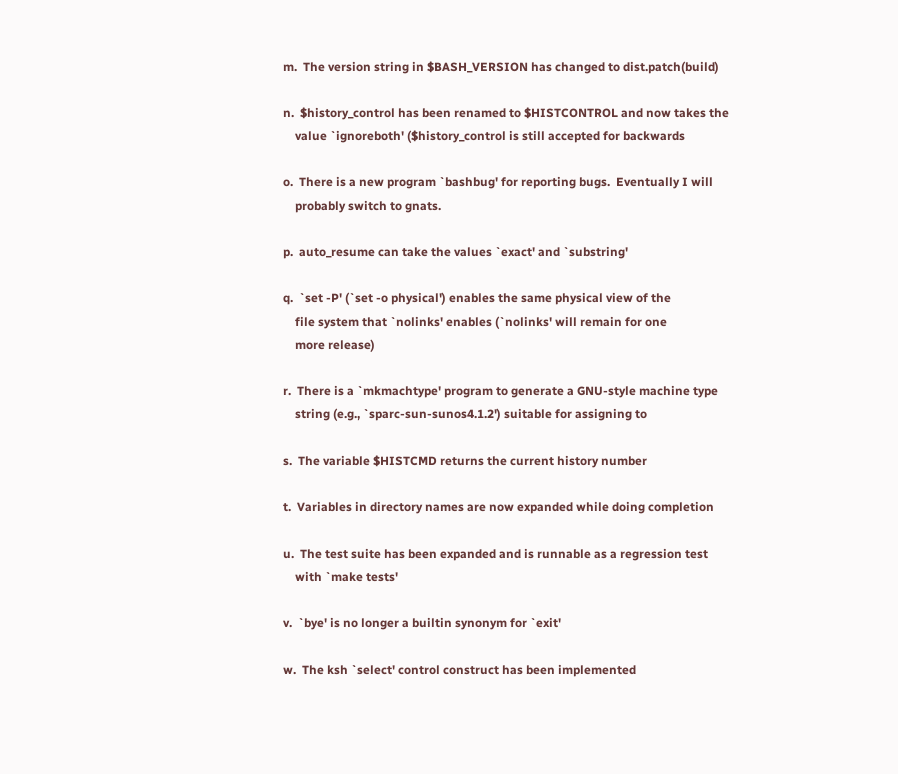m.  The version string in $BASH_VERSION has changed to dist.patch(build)

n.  $history_control has been renamed to $HISTCONTROL and now takes the
    value `ignoreboth' ($history_control is still accepted for backwards

o.  There is a new program `bashbug' for reporting bugs.  Eventually I will
    probably switch to gnats.

p.  auto_resume can take the values `exact' and `substring'

q.  `set -P' (`set -o physical') enables the same physical view of the
    file system that `nolinks' enables (`nolinks' will remain for one
    more release)

r.  There is a `mkmachtype' program to generate a GNU-style machine type
    string (e.g., `sparc-sun-sunos4.1.2') suitable for assigning to

s.  The variable $HISTCMD returns the current history number

t.  Variables in directory names are now expanded while doing completion

u.  The test suite has been expanded and is runnable as a regression test
    with `make tests'

v.  `bye' is no longer a builtin synonym for `exit'

w.  The ksh `select' control construct has been implemented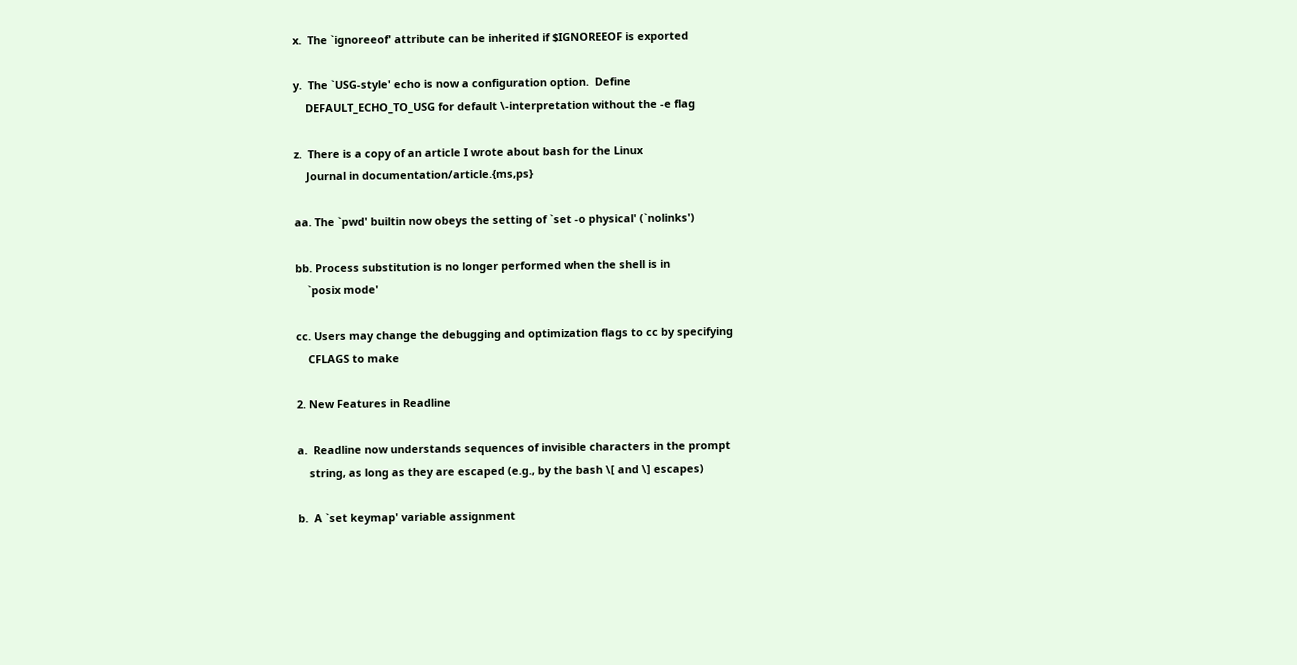x.  The `ignoreeof' attribute can be inherited if $IGNOREEOF is exported

y.  The `USG-style' echo is now a configuration option.  Define
    DEFAULT_ECHO_TO_USG for default \-interpretation without the -e flag

z.  There is a copy of an article I wrote about bash for the Linux
    Journal in documentation/article.{ms,ps}

aa. The `pwd' builtin now obeys the setting of `set -o physical' (`nolinks')

bb. Process substitution is no longer performed when the shell is in
    `posix mode'

cc. Users may change the debugging and optimization flags to cc by specifying
    CFLAGS to make

2. New Features in Readline

a.  Readline now understands sequences of invisible characters in the prompt
    string, as long as they are escaped (e.g., by the bash \[ and \] escapes)

b.  A `set keymap' variable assignment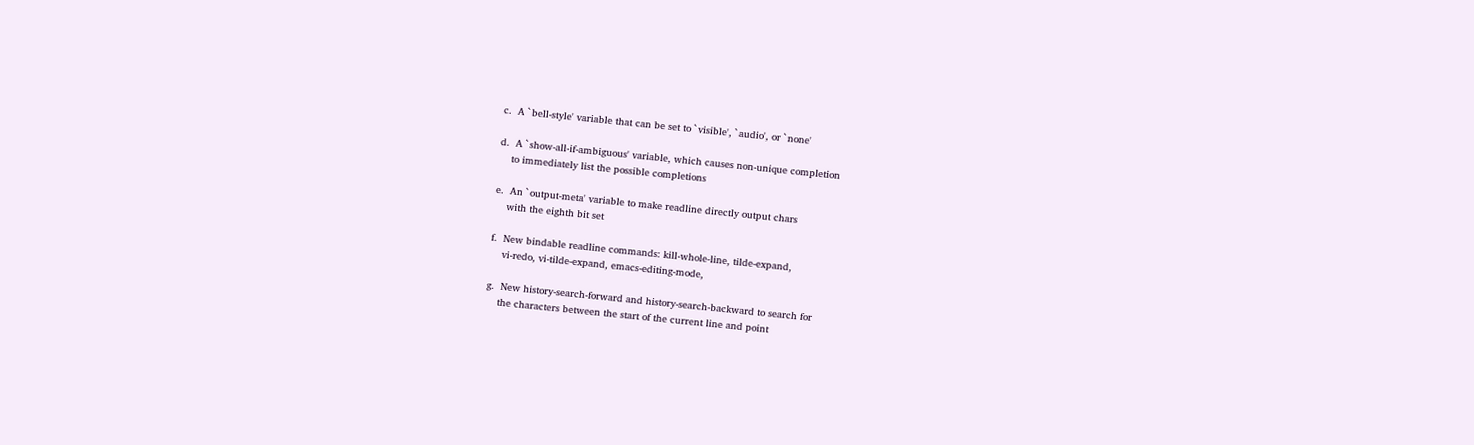c.  A `bell-style' variable that can be set to `visible', `audio', or `none'

d.  A `show-all-if-ambiguous' variable, which causes non-unique completion
    to immediately list the possible completions

e.  An `output-meta' variable to make readline directly output chars
    with the eighth bit set

f.  New bindable readline commands: kill-whole-line, tilde-expand,
    vi-redo, vi-tilde-expand, emacs-editing-mode,

g.  New history-search-forward and history-search-backward to search for
    the characters between the start of the current line and point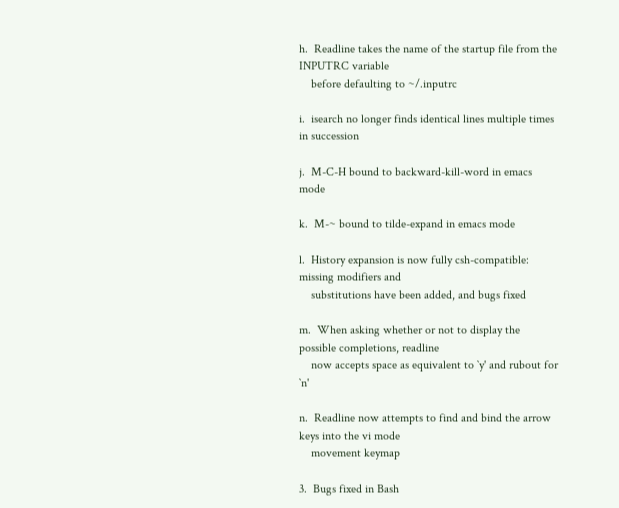h.  Readline takes the name of the startup file from the INPUTRC variable
    before defaulting to ~/.inputrc

i.  isearch no longer finds identical lines multiple times in succession

j.  M-C-H bound to backward-kill-word in emacs mode

k.  M-~ bound to tilde-expand in emacs mode

l.  History expansion is now fully csh-compatible: missing modifiers and
    substitutions have been added, and bugs fixed

m.  When asking whether or not to display the possible completions, readline
    now accepts space as equivalent to `y' and rubout for `n'

n.  Readline now attempts to find and bind the arrow keys into the vi mode
    movement keymap

3.  Bugs fixed in Bash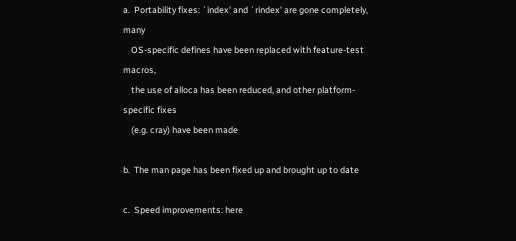a.  Portability fixes: `index' and `rindex' are gone completely, many
    OS-specific defines have been replaced with feature-test macros,
    the use of alloca has been reduced, and other platform-specific fixes
    (e.g. cray) have been made

b.  The man page has been fixed up and brought up to date

c.  Speed improvements: here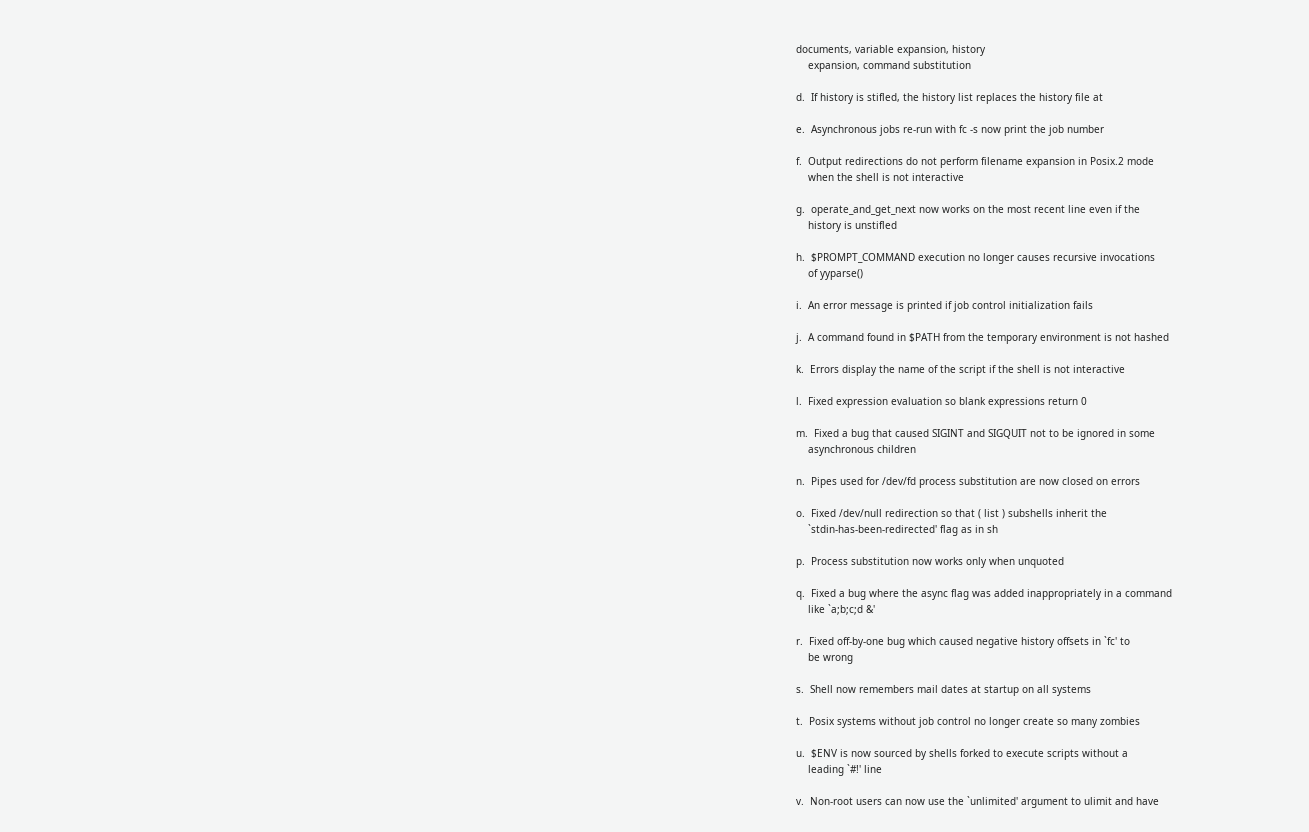documents, variable expansion, history
    expansion, command substitution

d.  If history is stifled, the history list replaces the history file at

e.  Asynchronous jobs re-run with fc -s now print the job number

f.  Output redirections do not perform filename expansion in Posix.2 mode
    when the shell is not interactive

g.  operate_and_get_next now works on the most recent line even if the
    history is unstifled

h.  $PROMPT_COMMAND execution no longer causes recursive invocations
    of yyparse()

i.  An error message is printed if job control initialization fails

j.  A command found in $PATH from the temporary environment is not hashed

k.  Errors display the name of the script if the shell is not interactive

l.  Fixed expression evaluation so blank expressions return 0

m.  Fixed a bug that caused SIGINT and SIGQUIT not to be ignored in some
    asynchronous children

n.  Pipes used for /dev/fd process substitution are now closed on errors

o.  Fixed /dev/null redirection so that ( list ) subshells inherit the
    `stdin-has-been-redirected' flag as in sh

p.  Process substitution now works only when unquoted

q.  Fixed a bug where the async flag was added inappropriately in a command
    like `a;b;c;d &'

r.  Fixed off-by-one bug which caused negative history offsets in `fc' to
    be wrong

s.  Shell now remembers mail dates at startup on all systems

t.  Posix systems without job control no longer create so many zombies

u.  $ENV is now sourced by shells forked to execute scripts without a
    leading `#!' line

v.  Non-root users can now use the `unlimited' argument to ulimit and have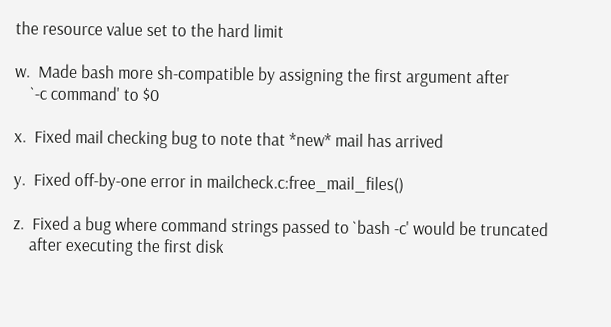the resource value set to the hard limit

w.  Made bash more sh-compatible by assigning the first argument after
    `-c command' to $0

x.  Fixed mail checking bug to note that *new* mail has arrived

y.  Fixed off-by-one error in mailcheck.c:free_mail_files()

z.  Fixed a bug where command strings passed to `bash -c' would be truncated
    after executing the first disk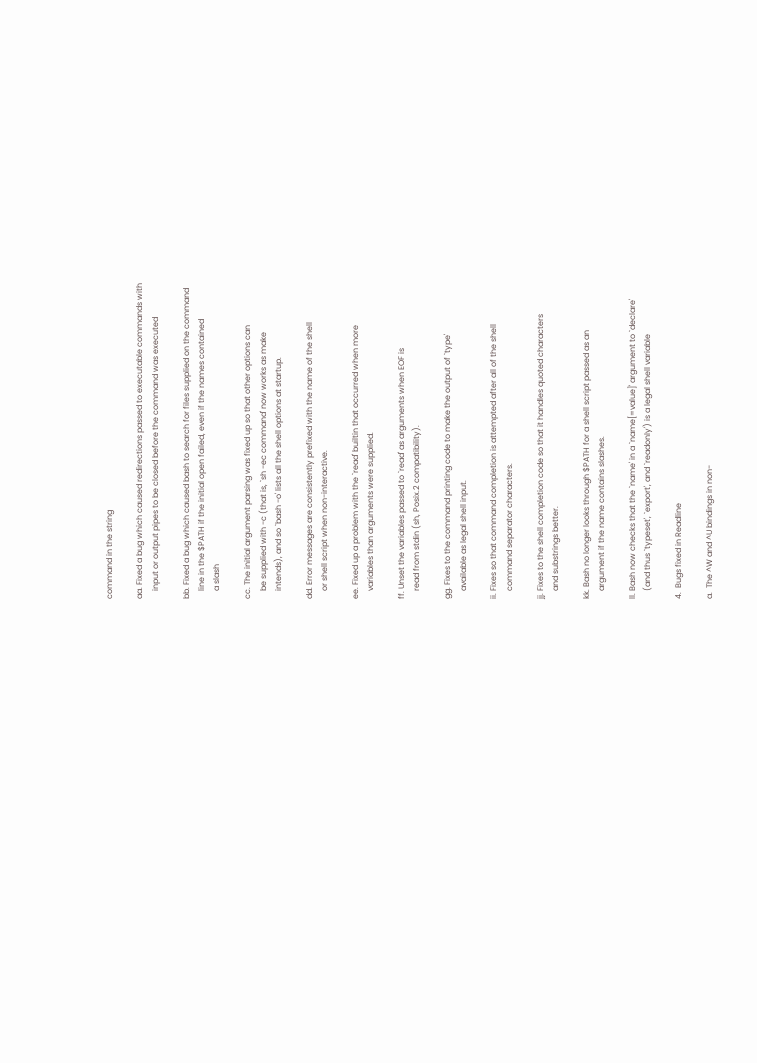command in the string

aa. Fixed a bug which caused redirections passed to executable commands with
    input or output pipes to be closed before the command was executed

bb. Fixed a bug which caused bash to search for files supplied on the command
    line in the $PATH if the initial open failed, even if the names contained
    a slash

cc. The initial argument parsing was fixed up so that other options can
    be supplied with -c (that is, `sh -ec command' now works as make
    intends), and so `bash -o' lists all the shell options at startup.

dd. Error messages are consistently prefixed with the name of the shell
    or shell script when non-interactive.

ee. Fixed up a problem with the `read' builtin that occurred when more
    variables than arguments were supplied.

ff. Unset the variables passed to `read' as arguments when EOF is
    read from stdin (sh, Posix.2 compatibility).

gg. Fixes to the command printing code to make the output of `type'
    available as legal shell input.

ii. Fixes so that command completion is attempted after all of the shell
    command separator characters.

jj. Fixes to the shell completion code so that it handles quoted characters
    and substrings better.

kk. Bash no longer looks through $PATH for a shell script passed as an
    argument if the name contains slashes.

ll. Bash now checks that the `name' in a `name[=value]' argument to `declare'
    (and thus `typeset', `export', and `readonly') is a legal shell variable

4.  Bugs fixed in Readline

a.  The ^W and ^U bindings in non-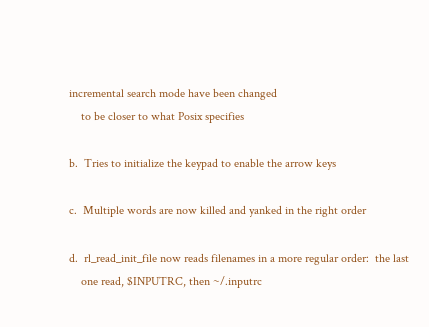incremental search mode have been changed
    to be closer to what Posix specifies

b.  Tries to initialize the keypad to enable the arrow keys

c.  Multiple words are now killed and yanked in the right order

d.  rl_read_init_file now reads filenames in a more regular order:  the last
    one read, $INPUTRC, then ~/.inputrc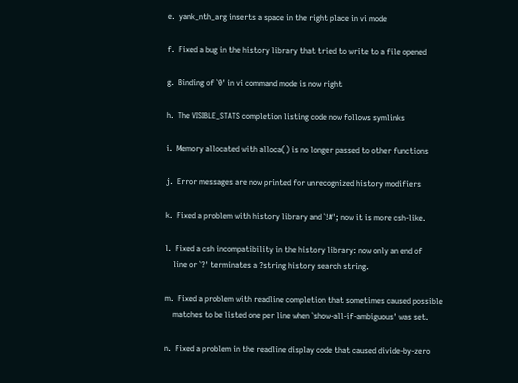e.  yank_nth_arg inserts a space in the right place in vi mode

f.  Fixed a bug in the history library that tried to write to a file opened

g.  Binding of `0' in vi command mode is now right

h.  The VISIBLE_STATS completion listing code now follows symlinks

i.  Memory allocated with alloca() is no longer passed to other functions

j.  Error messages are now printed for unrecognized history modifiers

k.  Fixed a problem with history library and `!#'; now it is more csh-like.

l.  Fixed a csh incompatibility in the history library: now only an end of
    line or `?' terminates a ?string history search string.

m.  Fixed a problem with readline completion that sometimes caused possible
    matches to be listed one per line when `show-all-if-ambiguous' was set.

n.  Fixed a problem in the readline display code that caused divide-by-zero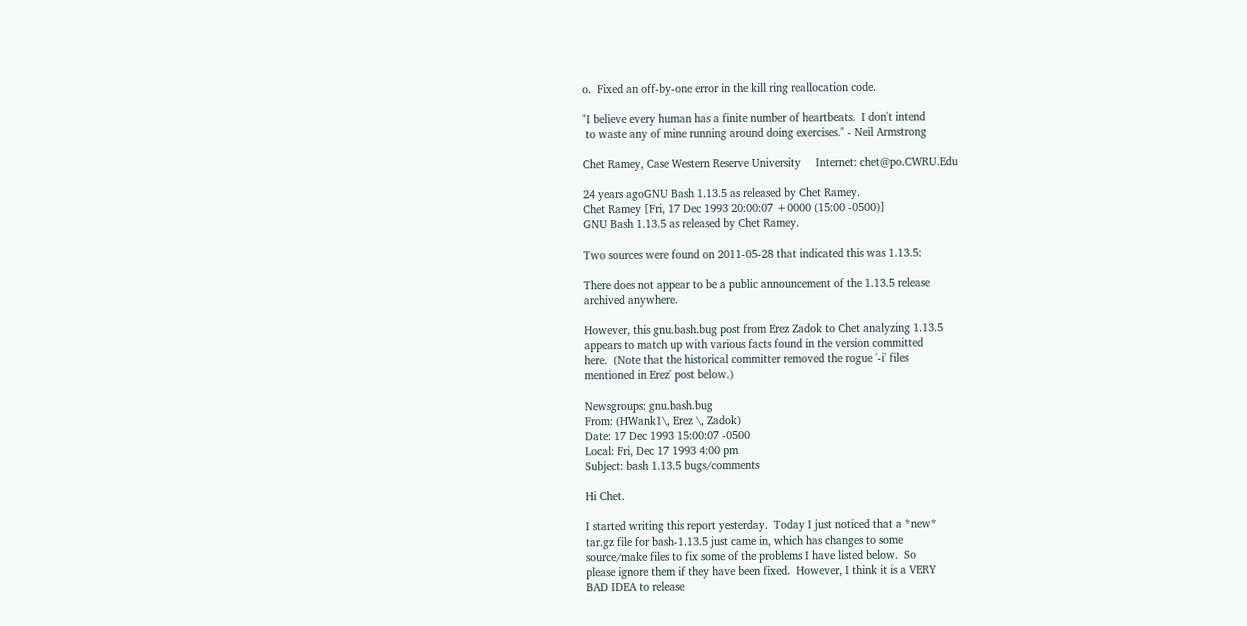o.  Fixed an off-by-one error in the kill ring reallocation code.

"I believe every human has a finite number of heartbeats.  I don't intend
 to waste any of mine running around doing exercises." - Neil Armstrong

Chet Ramey, Case Western Reserve University     Internet: chet@po.CWRU.Edu

24 years agoGNU Bash 1.13.5 as released by Chet Ramey.
Chet Ramey [Fri, 17 Dec 1993 20:00:07 +0000 (15:00 -0500)]
GNU Bash 1.13.5 as released by Chet Ramey.

Two sources were found on 2011-05-28 that indicated this was 1.13.5:

There does not appear to be a public announcement of the 1.13.5 release
archived anywhere.

However, this gnu.bash.bug post from Erez Zadok to Chet analyzing 1.13.5
appears to match up with various facts found in the version committed
here.  (Note that the historical committer removed the rogue '-i' files
mentioned in Erez' post below.)

Newsgroups: gnu.bash.bug
From: (HWank1\, Erez \, Zadok)
Date: 17 Dec 1993 15:00:07 -0500
Local: Fri, Dec 17 1993 4:00 pm
Subject: bash 1.13.5 bugs/comments

Hi Chet.

I started writing this report yesterday.  Today I just noticed that a *new*
tar.gz file for bash-1.13.5 just came in, which has changes to some
source/make files to fix some of the problems I have listed below.  So
please ignore them if they have been fixed.  However, I think it is a VERY
BAD IDEA to release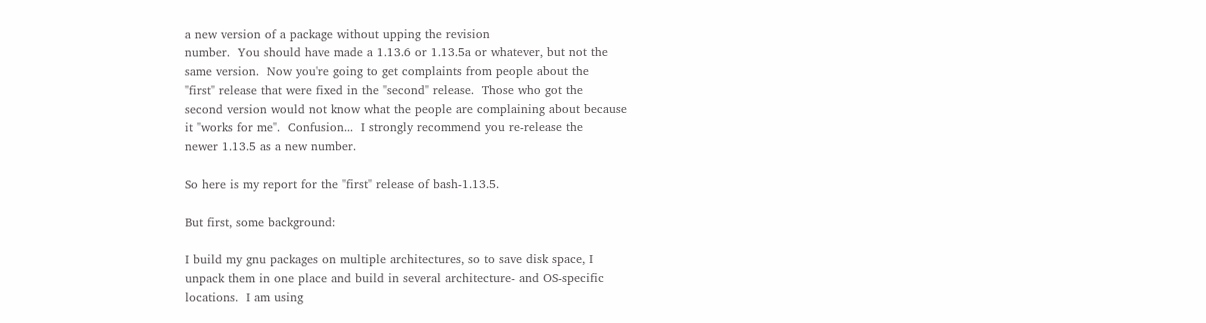a new version of a package without upping the revision
number.  You should have made a 1.13.6 or 1.13.5a or whatever, but not the
same version.  Now you're going to get complaints from people about the
"first" release that were fixed in the "second" release.  Those who got the
second version would not know what the people are complaining about because
it "works for me".  Confusion...  I strongly recommend you re-release the
newer 1.13.5 as a new number.

So here is my report for the "first" release of bash-1.13.5.

But first, some background:

I build my gnu packages on multiple architectures, so to save disk space, I
unpack them in one place and build in several architecture- and OS-specific
locations.  I am using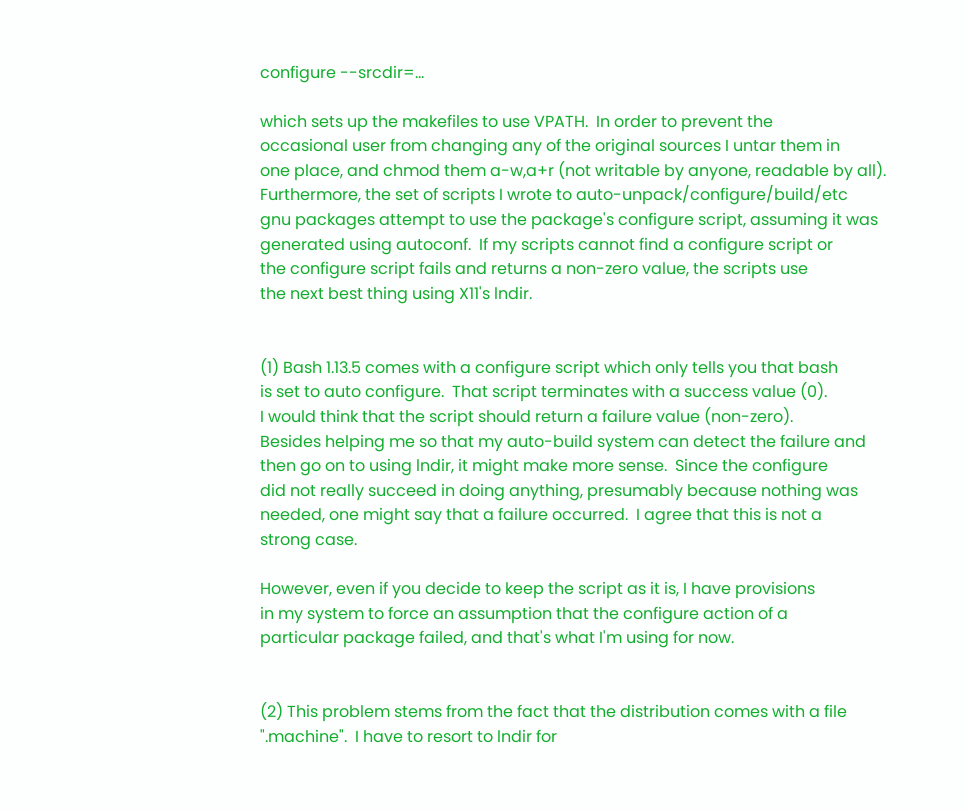configure --srcdir=...

which sets up the makefiles to use VPATH.  In order to prevent the
occasional user from changing any of the original sources I untar them in
one place, and chmod them a-w,a+r (not writable by anyone, readable by all).
Furthermore, the set of scripts I wrote to auto-unpack/configure/build/etc
gnu packages attempt to use the package's configure script, assuming it was
generated using autoconf.  If my scripts cannot find a configure script or
the configure script fails and returns a non-zero value, the scripts use
the next best thing using X11's lndir.


(1) Bash 1.13.5 comes with a configure script which only tells you that bash
is set to auto configure.  That script terminates with a success value (0).
I would think that the script should return a failure value (non-zero).
Besides helping me so that my auto-build system can detect the failure and
then go on to using lndir, it might make more sense.  Since the configure
did not really succeed in doing anything, presumably because nothing was
needed, one might say that a failure occurred.  I agree that this is not a
strong case.

However, even if you decide to keep the script as it is, I have provisions
in my system to force an assumption that the configure action of a
particular package failed, and that's what I'm using for now.


(2) This problem stems from the fact that the distribution comes with a file
".machine".  I have to resort to lndir for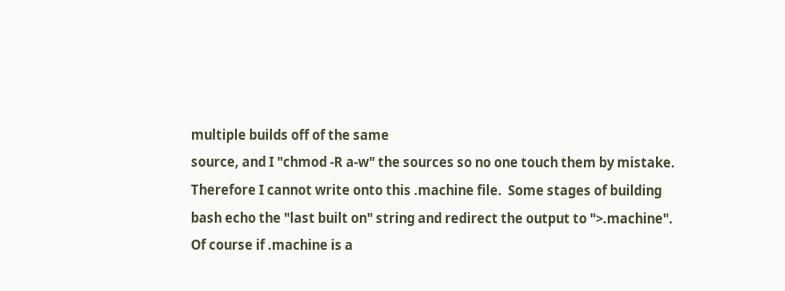multiple builds off of the same
source, and I "chmod -R a-w" the sources so no one touch them by mistake.
Therefore I cannot write onto this .machine file.  Some stages of building
bash echo the "last built on" string and redirect the output to ">.machine".
Of course if .machine is a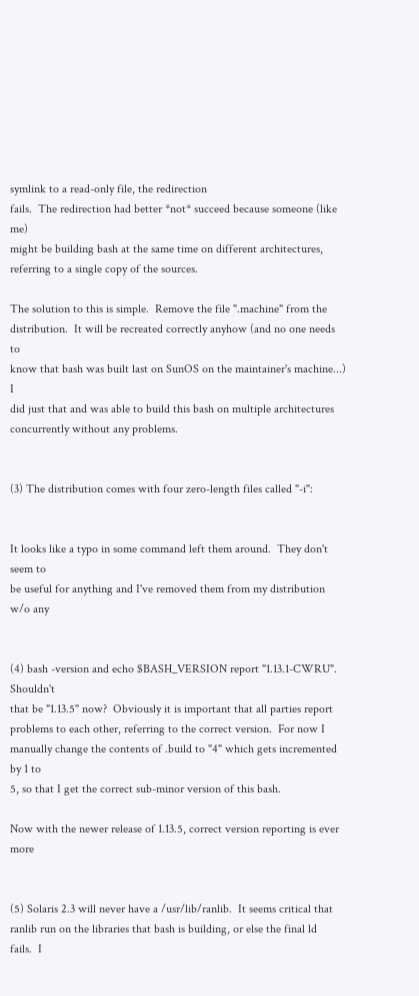symlink to a read-only file, the redirection
fails.  The redirection had better *not* succeed because someone (like me)
might be building bash at the same time on different architectures,
referring to a single copy of the sources.

The solution to this is simple.  Remove the file ".machine" from the
distribution.  It will be recreated correctly anyhow (and no one needs to
know that bash was built last on SunOS on the maintainer's machine...)  I
did just that and was able to build this bash on multiple architectures
concurrently without any problems.


(3) The distribution comes with four zero-length files called "-i":


It looks like a typo in some command left them around.  They don't seem to
be useful for anything and I've removed them from my distribution w/o any


(4) bash -version and echo $BASH_VERSION report "1.13.1-CWRU".  Shouldn't
that be "1.13.5" now?  Obviously it is important that all parties report
problems to each other, referring to the correct version.  For now I
manually change the contents of .build to "4" which gets incremented by 1 to
5, so that I get the correct sub-minor version of this bash.

Now with the newer release of 1.13.5, correct version reporting is ever more


(5) Solaris 2.3 will never have a /usr/lib/ranlib.  It seems critical that
ranlib run on the libraries that bash is building, or else the final ld
fails.  I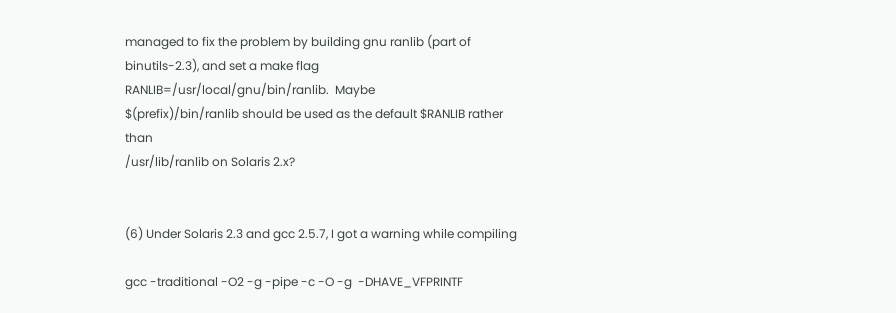managed to fix the problem by building gnu ranlib (part of
binutils-2.3), and set a make flag RANLIB=/usr/local/gnu/bin/ranlib.  Maybe
$(prefix)/bin/ranlib should be used as the default $RANLIB rather than
/usr/lib/ranlib on Solaris 2.x?


(6) Under Solaris 2.3 and gcc 2.5.7, I got a warning while compiling

gcc -traditional -O2 -g -pipe -c -O -g  -DHAVE_VFPRINTF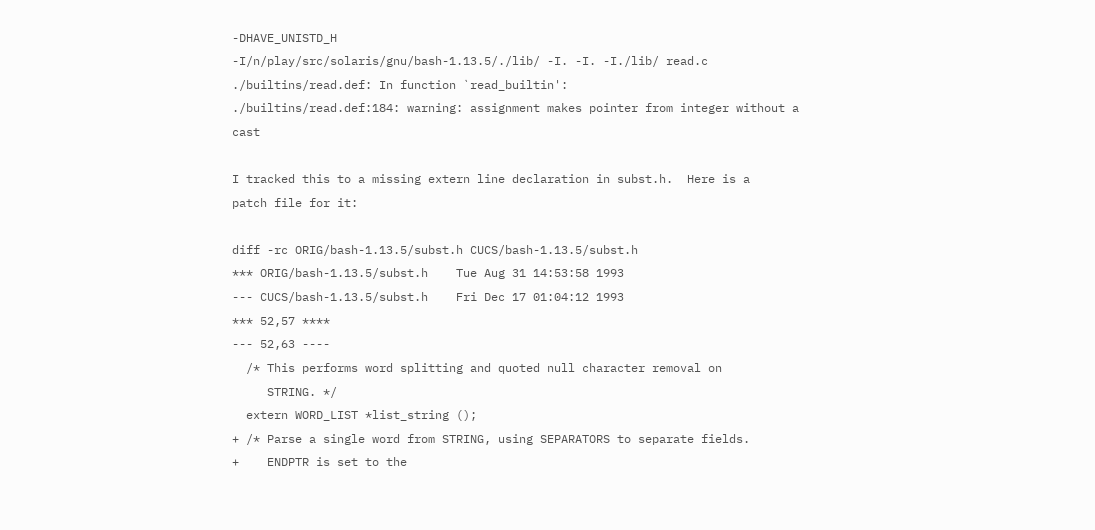-DHAVE_UNISTD_H
-I/n/play/src/solaris/gnu/bash-1.13.5/./lib/ -I. -I. -I./lib/ read.c
./builtins/read.def: In function `read_builtin':
./builtins/read.def:184: warning: assignment makes pointer from integer without a cast

I tracked this to a missing extern line declaration in subst.h.  Here is a
patch file for it:

diff -rc ORIG/bash-1.13.5/subst.h CUCS/bash-1.13.5/subst.h
*** ORIG/bash-1.13.5/subst.h    Tue Aug 31 14:53:58 1993
--- CUCS/bash-1.13.5/subst.h    Fri Dec 17 01:04:12 1993
*** 52,57 ****
--- 52,63 ----
  /* This performs word splitting and quoted null character removal on
     STRING. */
  extern WORD_LIST *list_string ();
+ /* Parse a single word from STRING, using SEPARATORS to separate fields.
+    ENDPTR is set to the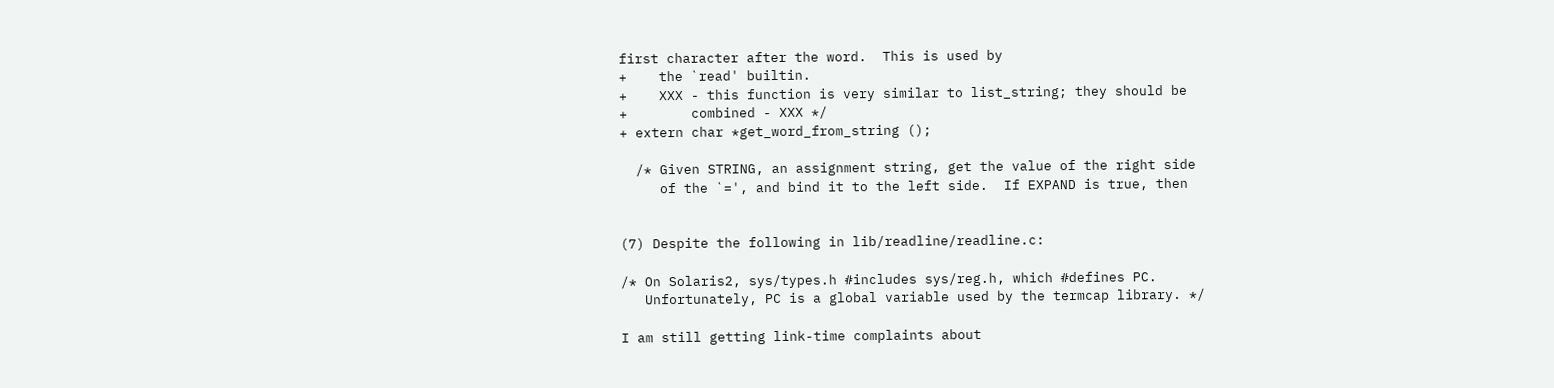first character after the word.  This is used by
+    the `read' builtin.
+    XXX - this function is very similar to list_string; they should be
+        combined - XXX */
+ extern char *get_word_from_string ();

  /* Given STRING, an assignment string, get the value of the right side
     of the `=', and bind it to the left side.  If EXPAND is true, then


(7) Despite the following in lib/readline/readline.c:

/* On Solaris2, sys/types.h #includes sys/reg.h, which #defines PC.
   Unfortunately, PC is a global variable used by the termcap library. */

I am still getting link-time complaints about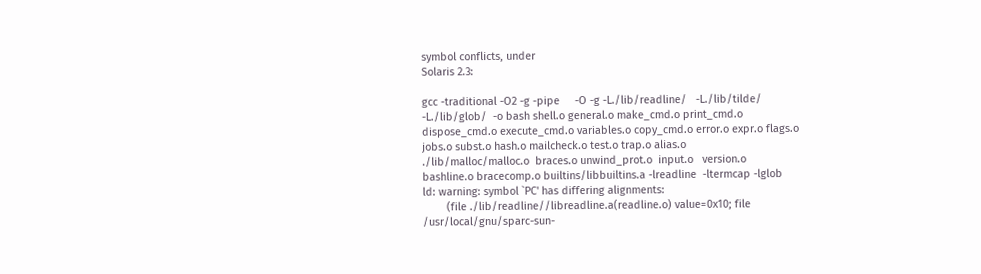symbol conflicts, under
Solaris 2.3:

gcc -traditional -O2 -g -pipe     -O -g -L./lib/readline/   -L./lib/tilde/
-L./lib/glob/  -o bash shell.o general.o make_cmd.o print_cmd.o
dispose_cmd.o execute_cmd.o variables.o copy_cmd.o error.o expr.o flags.o
jobs.o subst.o hash.o mailcheck.o test.o trap.o alias.o
./lib/malloc/malloc.o  braces.o unwind_prot.o  input.o   version.o
bashline.o bracecomp.o builtins/libbuiltins.a -lreadline  -ltermcap -lglob
ld: warning: symbol `PC' has differing alignments:
        (file ./lib/readline//libreadline.a(readline.o) value=0x10; file
/usr/local/gnu/sparc-sun-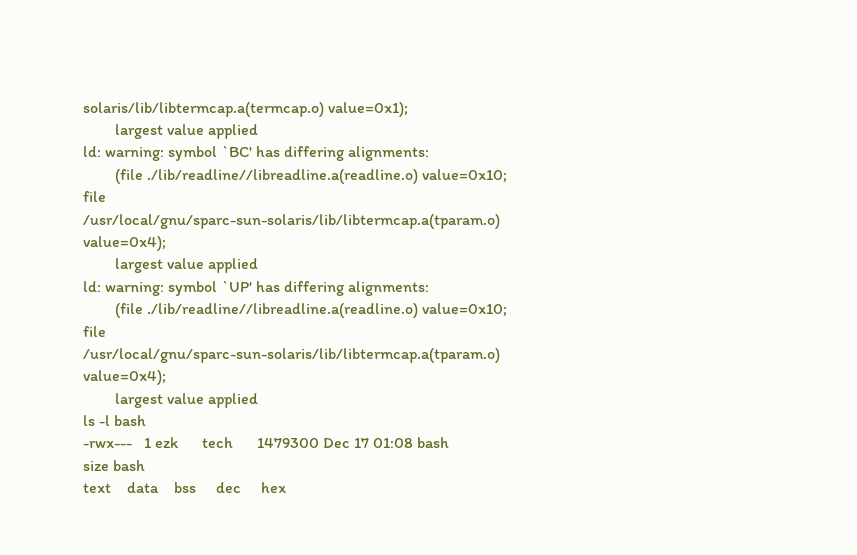solaris/lib/libtermcap.a(termcap.o) value=0x1);
        largest value applied
ld: warning: symbol `BC' has differing alignments:
        (file ./lib/readline//libreadline.a(readline.o) value=0x10; file
/usr/local/gnu/sparc-sun-solaris/lib/libtermcap.a(tparam.o) value=0x4);
        largest value applied
ld: warning: symbol `UP' has differing alignments:
        (file ./lib/readline//libreadline.a(readline.o) value=0x10; file
/usr/local/gnu/sparc-sun-solaris/lib/libtermcap.a(tparam.o) value=0x4);
        largest value applied
ls -l bash
-rwx---   1 ezk      tech      1479300 Dec 17 01:08 bash
size bash
text    data    bss     dec     hex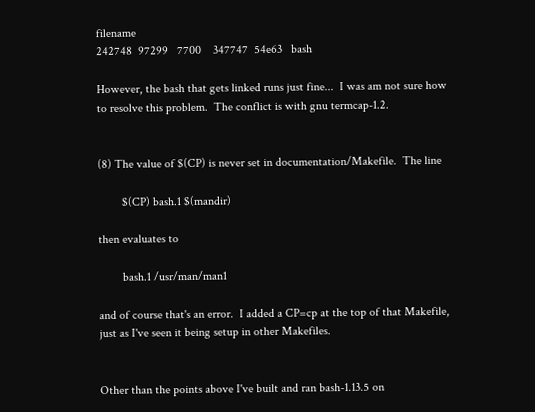filename
242748  97299   7700    347747  54e63   bash

However, the bash that gets linked runs just fine...  I was am not sure how
to resolve this problem.  The conflict is with gnu termcap-1.2.


(8) The value of $(CP) is never set in documentation/Makefile.  The line

        $(CP) bash.1 $(mandir)

then evaluates to

        bash.1 /usr/man/man1

and of course that's an error.  I added a CP=cp at the top of that Makefile,
just as I've seen it being setup in other Makefiles.


Other than the points above I've built and ran bash-1.13.5 on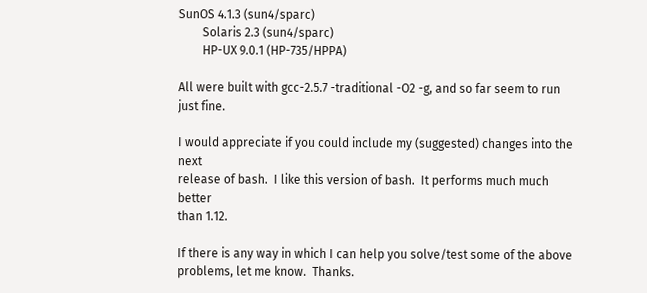SunOS 4.1.3 (sun4/sparc)
        Solaris 2.3 (sun4/sparc)
        HP-UX 9.0.1 (HP-735/HPPA)

All were built with gcc-2.5.7 -traditional -O2 -g, and so far seem to run
just fine.

I would appreciate if you could include my (suggested) changes into the next
release of bash.  I like this version of bash.  It performs much much better
than 1.12.

If there is any way in which I can help you solve/test some of the above
problems, let me know.  Thanks.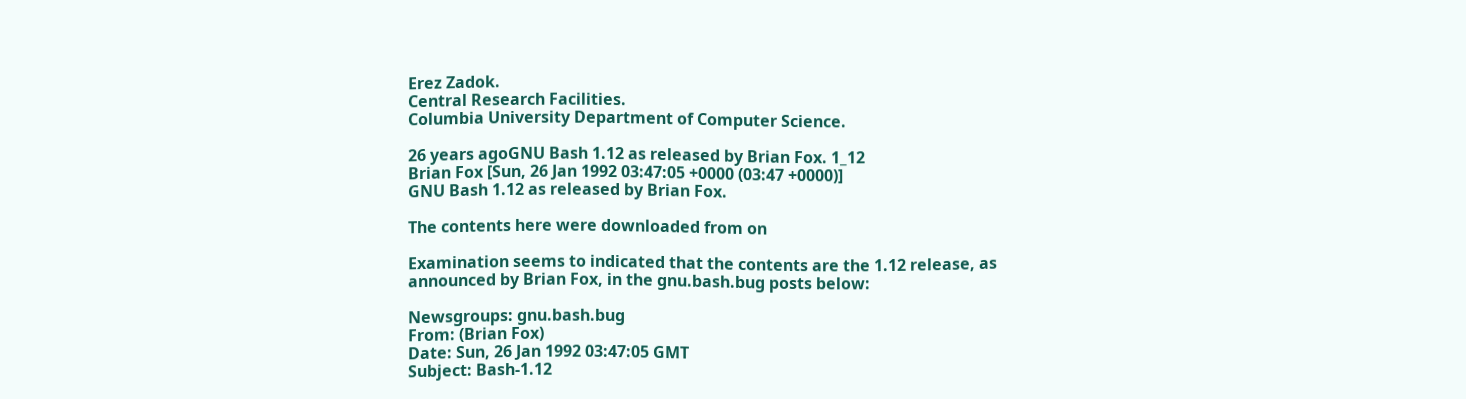Erez Zadok.
Central Research Facilities.
Columbia University Department of Computer Science.

26 years agoGNU Bash 1.12 as released by Brian Fox. 1_12
Brian Fox [Sun, 26 Jan 1992 03:47:05 +0000 (03:47 +0000)]
GNU Bash 1.12 as released by Brian Fox.

The contents here were downloaded from on

Examination seems to indicated that the contents are the 1.12 release, as
announced by Brian Fox, in the gnu.bash.bug posts below:

Newsgroups: gnu.bash.bug
From: (Brian Fox)
Date: Sun, 26 Jan 1992 03:47:05 GMT
Subject: Bash-1.12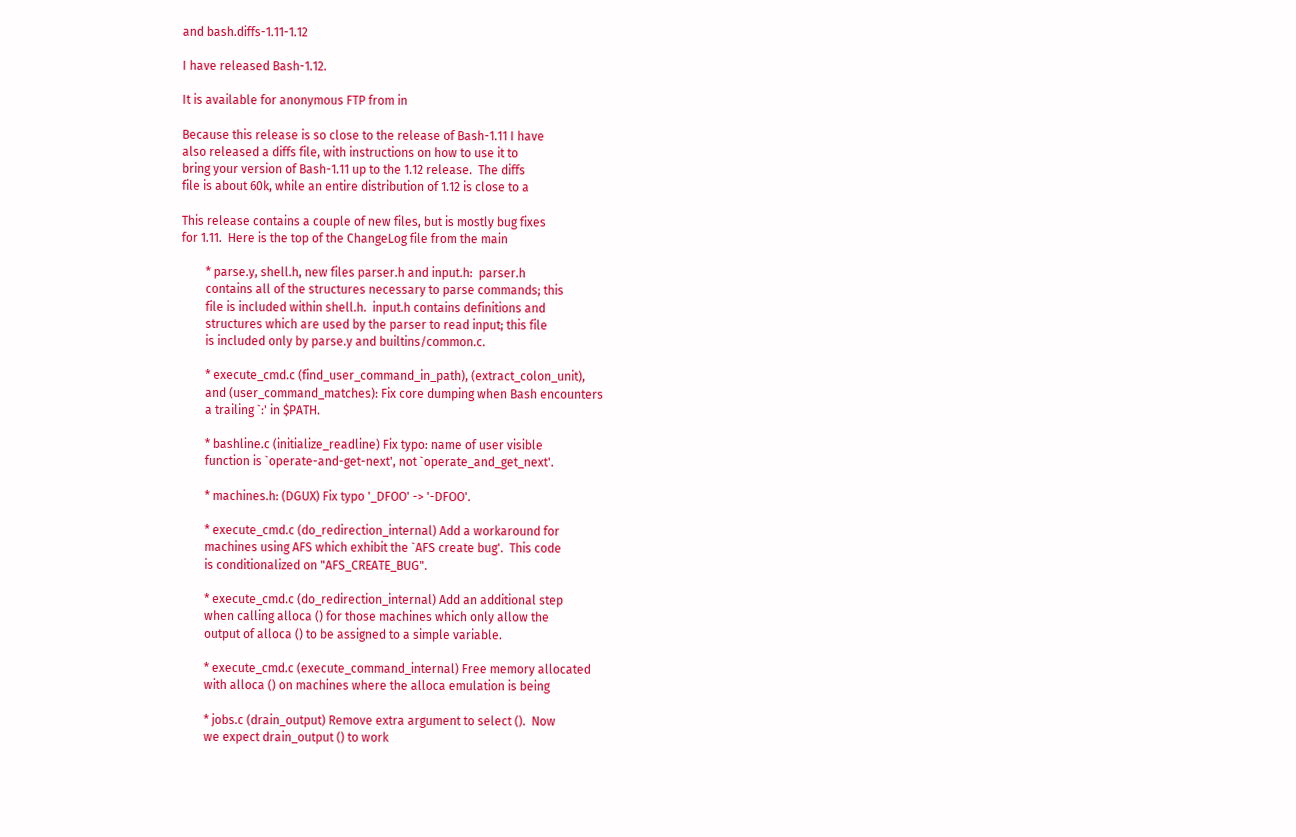and bash.diffs-1.11-1.12

I have released Bash-1.12.

It is available for anonymous FTP from in

Because this release is so close to the release of Bash-1.11 I have
also released a diffs file, with instructions on how to use it to
bring your version of Bash-1.11 up to the 1.12 release.  The diffs
file is about 60k, while an entire distribution of 1.12 is close to a

This release contains a couple of new files, but is mostly bug fixes
for 1.11.  Here is the top of the ChangeLog file from the main

        * parse.y, shell.h, new files parser.h and input.h:  parser.h
        contains all of the structures necessary to parse commands; this
        file is included within shell.h.  input.h contains definitions and
        structures which are used by the parser to read input; this file
        is included only by parse.y and builtins/common.c.

        * execute_cmd.c (find_user_command_in_path), (extract_colon_unit),
        and (user_command_matches): Fix core dumping when Bash encounters
        a trailing `:' in $PATH.

        * bashline.c (initialize_readline) Fix typo: name of user visible
        function is `operate-and-get-next', not `operate_and_get_next'.

        * machines.h: (DGUX) Fix typo '_DFOO' -> '-DFOO'.

        * execute_cmd.c (do_redirection_internal) Add a workaround for
        machines using AFS which exhibit the `AFS create bug'.  This code
        is conditionalized on "AFS_CREATE_BUG".

        * execute_cmd.c (do_redirection_internal) Add an additional step
        when calling alloca () for those machines which only allow the
        output of alloca () to be assigned to a simple variable.

        * execute_cmd.c (execute_command_internal) Free memory allocated
        with alloca () on machines where the alloca emulation is being

        * jobs.c (drain_output) Remove extra argument to select ().  Now
        we expect drain_output () to work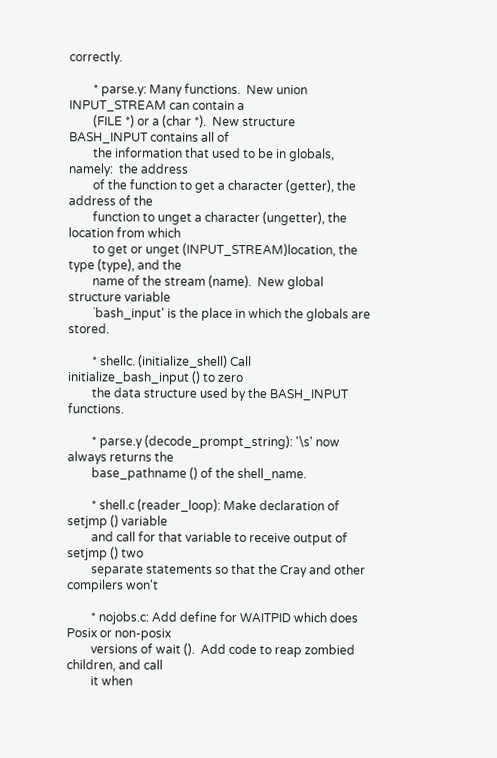correctly.

        * parse.y: Many functions.  New union INPUT_STREAM can contain a
        (FILE *) or a (char *).  New structure BASH_INPUT contains all of
        the information that used to be in globals, namely:  the address
        of the function to get a character (getter), the address of the
        function to unget a character (ungetter), the location from which
        to get or unget (INPUT_STREAM)location, the type (type), and the
        name of the stream (name).  New global structure variable
        `bash_input' is the place in which the globals are stored.

        * shellc. (initialize_shell) Call initialize_bash_input () to zero
        the data structure used by the BASH_INPUT functions.

        * parse.y (decode_prompt_string): '\s' now always returns the
        base_pathname () of the shell_name.

        * shell.c (reader_loop): Make declaration of setjmp () variable
        and call for that variable to receive output of setjmp () two
        separate statements so that the Cray and other compilers won't

        * nojobs.c: Add define for WAITPID which does Posix or non-posix
        versions of wait ().  Add code to reap zombied children, and call
        it when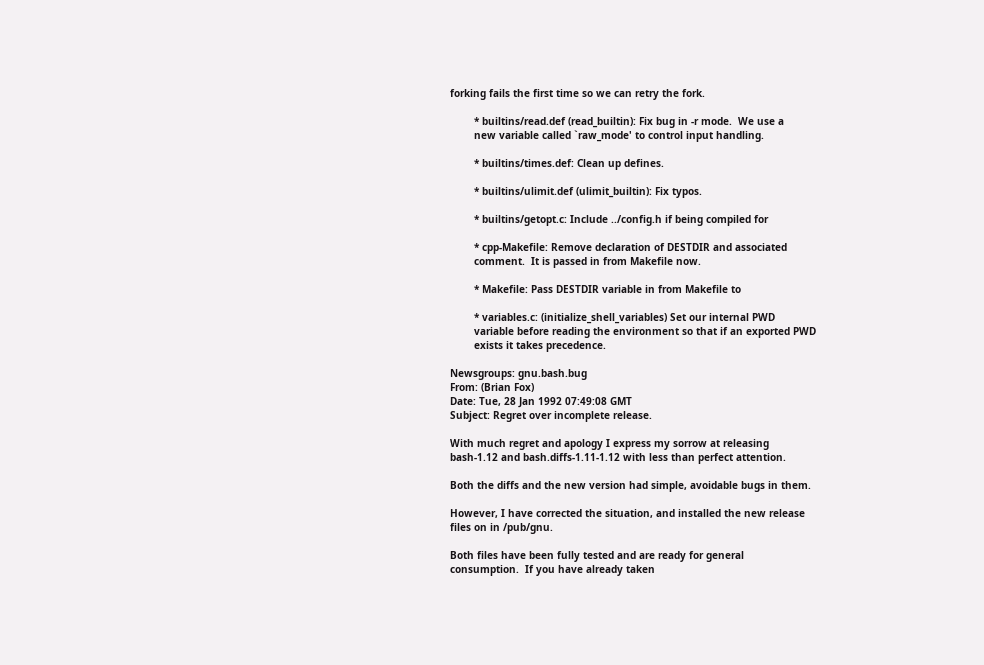forking fails the first time so we can retry the fork.

        * builtins/read.def (read_builtin): Fix bug in -r mode.  We use a
        new variable called `raw_mode' to control input handling.

        * builtins/times.def: Clean up defines.

        * builtins/ulimit.def (ulimit_builtin): Fix typos.

        * builtins/getopt.c: Include ../config.h if being compiled for

        * cpp-Makefile: Remove declaration of DESTDIR and associated
        comment.  It is passed in from Makefile now.

        * Makefile: Pass DESTDIR variable in from Makefile to

        * variables.c: (initialize_shell_variables) Set our internal PWD
        variable before reading the environment so that if an exported PWD
        exists it takes precedence.

Newsgroups: gnu.bash.bug
From: (Brian Fox)
Date: Tue, 28 Jan 1992 07:49:08 GMT
Subject: Regret over incomplete release.

With much regret and apology I express my sorrow at releasing
bash-1.12 and bash.diffs-1.11-1.12 with less than perfect attention.

Both the diffs and the new version had simple, avoidable bugs in them.

However, I have corrected the situation, and installed the new release
files on in /pub/gnu.

Both files have been fully tested and are ready for general
consumption.  If you have already taken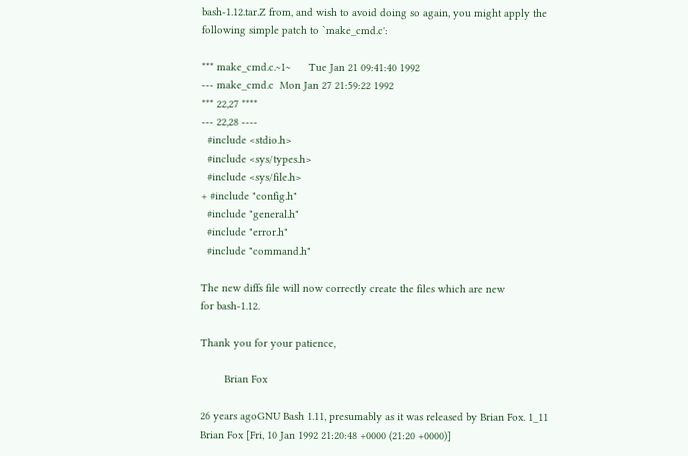bash-1.12.tar.Z from, and wish to avoid doing so again, you might apply the
following simple patch to `make_cmd.c':

*** make_cmd.c.~1~      Tue Jan 21 09:41:40 1992
--- make_cmd.c  Mon Jan 27 21:59:22 1992
*** 22,27 ****
--- 22,28 ----
  #include <stdio.h>
  #include <sys/types.h>
  #include <sys/file.h>
+ #include "config.h"
  #include "general.h"
  #include "error.h"
  #include "command.h"

The new diffs file will now correctly create the files which are new
for bash-1.12.

Thank you for your patience,

        Brian Fox

26 years agoGNU Bash 1.11, presumably as it was released by Brian Fox. 1_11
Brian Fox [Fri, 10 Jan 1992 21:20:48 +0000 (21:20 +0000)]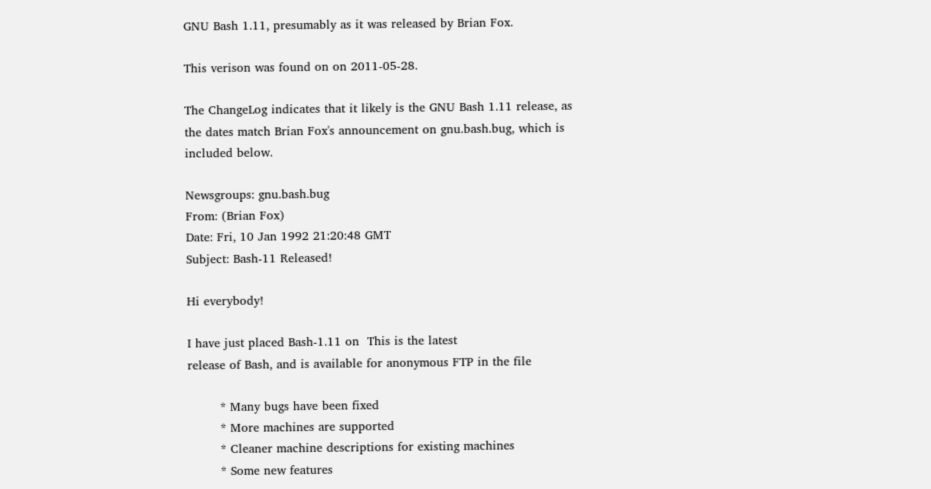GNU Bash 1.11, presumably as it was released by Brian Fox.

This verison was found on on 2011-05-28.

The ChangeLog indicates that it likely is the GNU Bash 1.11 release, as
the dates match Brian Fox's announcement on gnu.bash.bug, which is
included below.

Newsgroups: gnu.bash.bug
From: (Brian Fox)
Date: Fri, 10 Jan 1992 21:20:48 GMT
Subject: Bash-11 Released!

Hi everybody!

I have just placed Bash-1.11 on  This is the latest
release of Bash, and is available for anonymous FTP in the file

        * Many bugs have been fixed
        * More machines are supported
        * Cleaner machine descriptions for existing machines
        * Some new features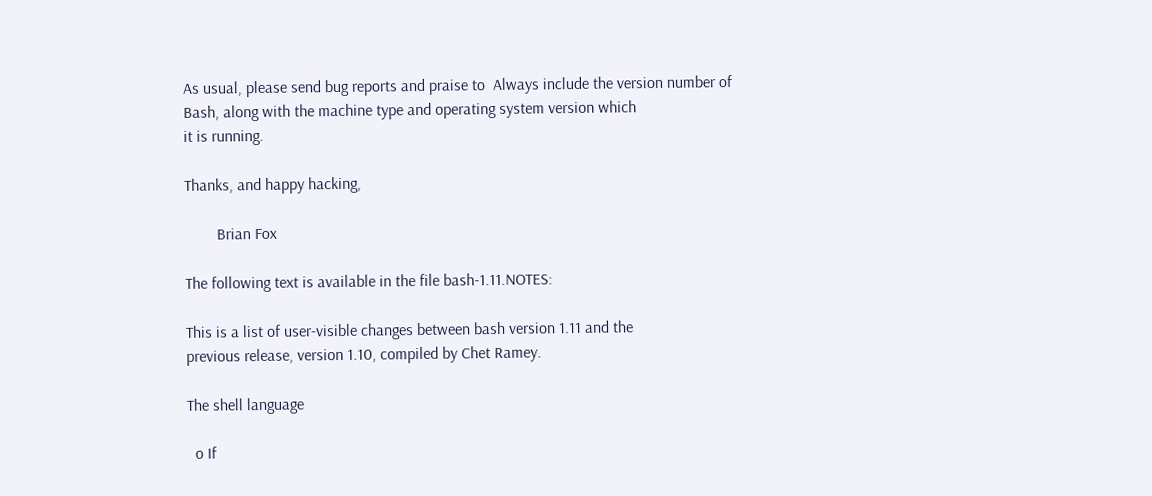As usual, please send bug reports and praise to  Always include the version number of
Bash, along with the machine type and operating system version which
it is running.

Thanks, and happy hacking,

        Brian Fox

The following text is available in the file bash-1.11.NOTES:

This is a list of user-visible changes between bash version 1.11 and the
previous release, version 1.10, compiled by Chet Ramey.

The shell language

  o If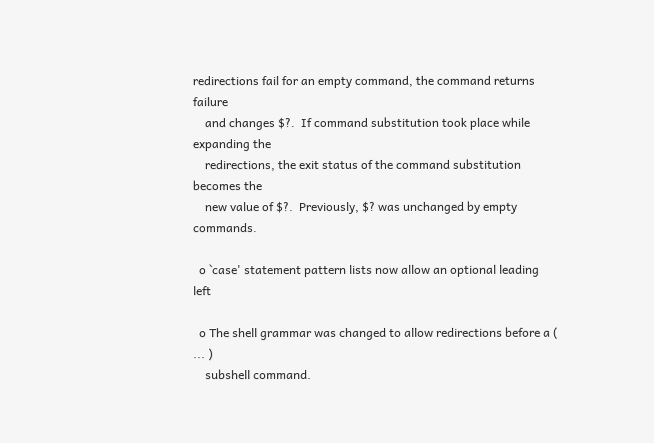redirections fail for an empty command, the command returns failure
    and changes $?.  If command substitution took place while expanding the
    redirections, the exit status of the command substitution becomes the
    new value of $?.  Previously, $? was unchanged by empty commands.

  o `case' statement pattern lists now allow an optional leading left

  o The shell grammar was changed to allow redirections before a ( ... )
    subshell command.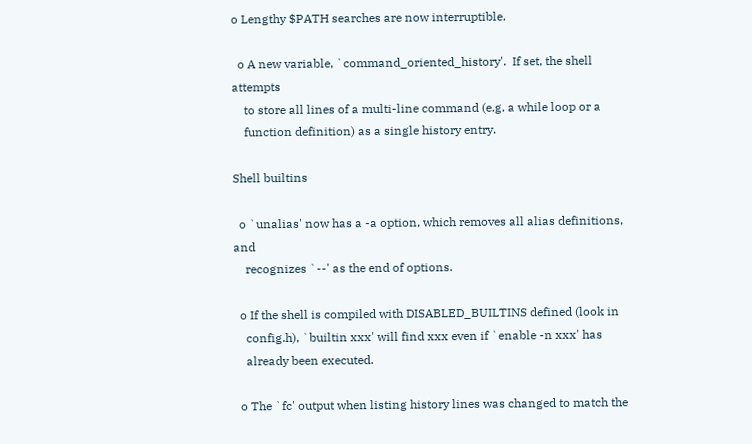o Lengthy $PATH searches are now interruptible.

  o A new variable, `command_oriented_history'.  If set, the shell attempts
    to store all lines of a multi-line command (e.g. a while loop or a
    function definition) as a single history entry.

Shell builtins

  o `unalias' now has a -a option, which removes all alias definitions, and
    recognizes `--' as the end of options.

  o If the shell is compiled with DISABLED_BUILTINS defined (look in
    config.h), `builtin xxx' will find xxx even if `enable -n xxx' has
    already been executed.

  o The `fc' output when listing history lines was changed to match the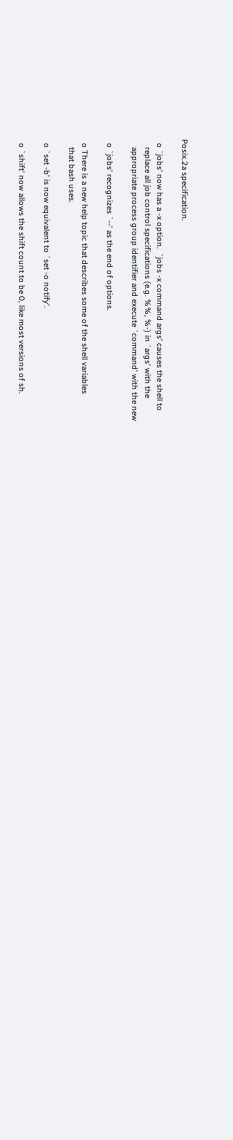Posix.2a specification.

  o `jobs' now has a -x option.  `jobs -x command args' causes the shell to
    replace all job control specifications (e.g. %%, %-) in `args' with the
    appropriate process group identifier and execute `command' with the new

  o `jobs' recognizes `--' as the end of options.

  o There is a new help topic that describes some of the shell variables
    that bash uses.

  o `set -b' is now equivalent to `set -o notify'.

  o `shift' now allows the shift count to be 0, like most versions of sh.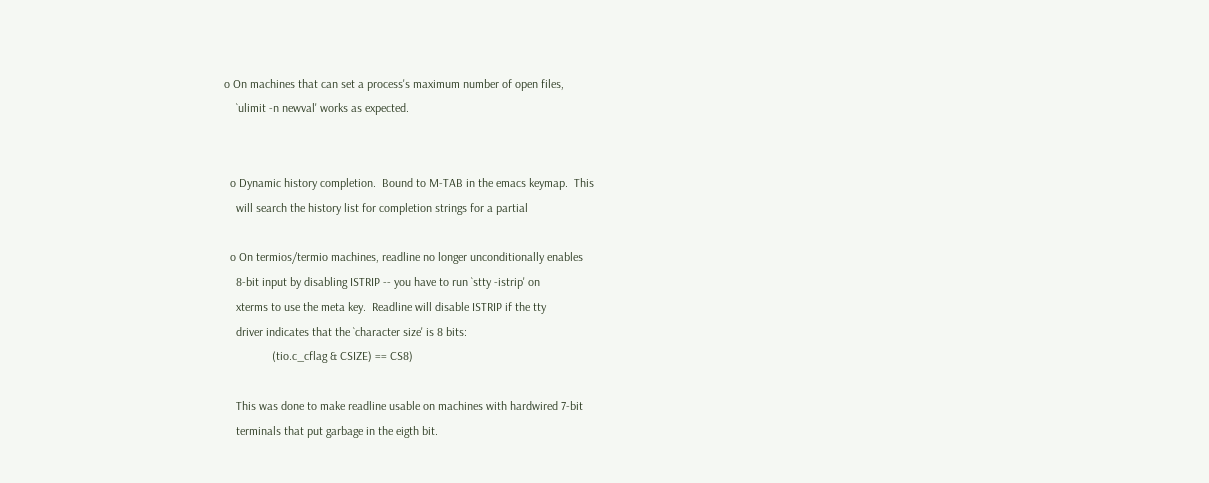o On machines that can set a process's maximum number of open files,
    `ulimit -n newval' works as expected.


  o Dynamic history completion.  Bound to M-TAB in the emacs keymap.  This
    will search the history list for completion strings for a partial

  o On termios/termio machines, readline no longer unconditionally enables
    8-bit input by disabling ISTRIP -- you have to run `stty -istrip' on
    xterms to use the meta key.  Readline will disable ISTRIP if the tty
    driver indicates that the `character size' is 8 bits:
                (tio.c_cflag & CSIZE) == CS8)

    This was done to make readline usable on machines with hardwired 7-bit
    terminals that put garbage in the eigth bit.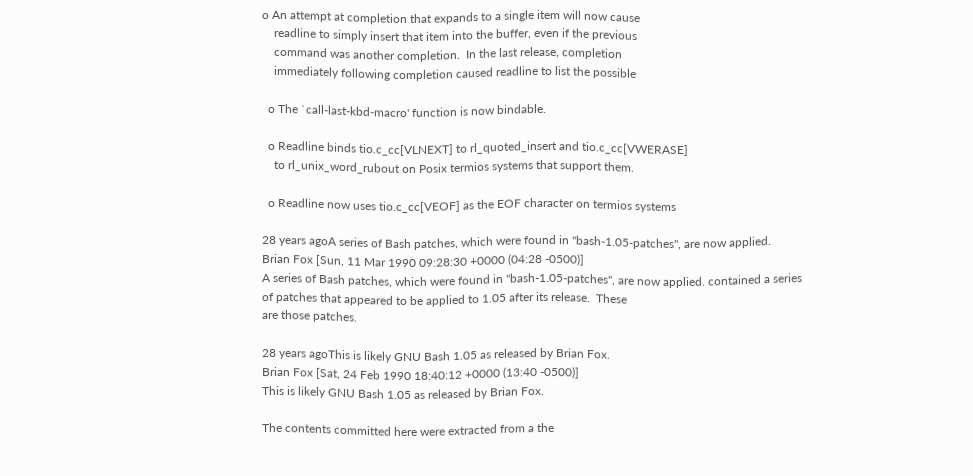o An attempt at completion that expands to a single item will now cause
    readline to simply insert that item into the buffer, even if the previous
    command was another completion.  In the last release, completion
    immediately following completion caused readline to list the possible

  o The `call-last-kbd-macro' function is now bindable.

  o Readline binds tio.c_cc[VLNEXT] to rl_quoted_insert and tio.c_cc[VWERASE]
    to rl_unix_word_rubout on Posix termios systems that support them.

  o Readline now uses tio.c_cc[VEOF] as the EOF character on termios systems

28 years agoA series of Bash patches, which were found in "bash-1.05-patches", are now applied.
Brian Fox [Sun, 11 Mar 1990 09:28:30 +0000 (04:28 -0500)]
A series of Bash patches, which were found in "bash-1.05-patches", are now applied. contained a series
of patches that appeared to be applied to 1.05 after its release.  These
are those patches.

28 years agoThis is likely GNU Bash 1.05 as released by Brian Fox.
Brian Fox [Sat, 24 Feb 1990 18:40:12 +0000 (13:40 -0500)]
This is likely GNU Bash 1.05 as released by Brian Fox.

The contents committed here were extracted from a the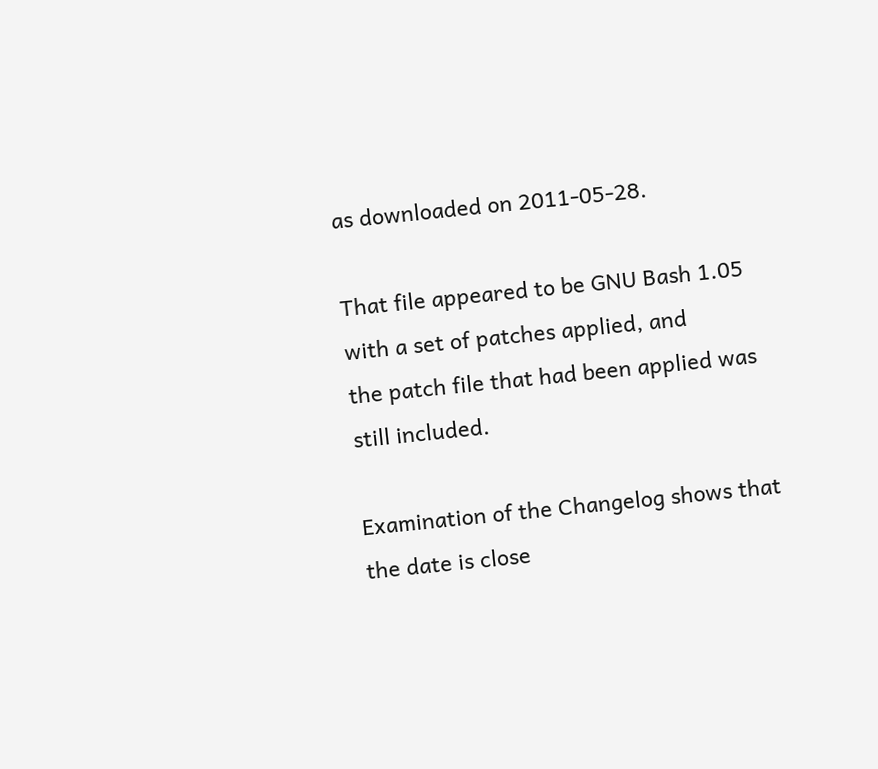as downloaded on 2011-05-28.

That file appeared to be GNU Bash 1.05 with a set of patches applied, and
the patch file that had been applied was still included.

Examination of the Changelog shows that the date is close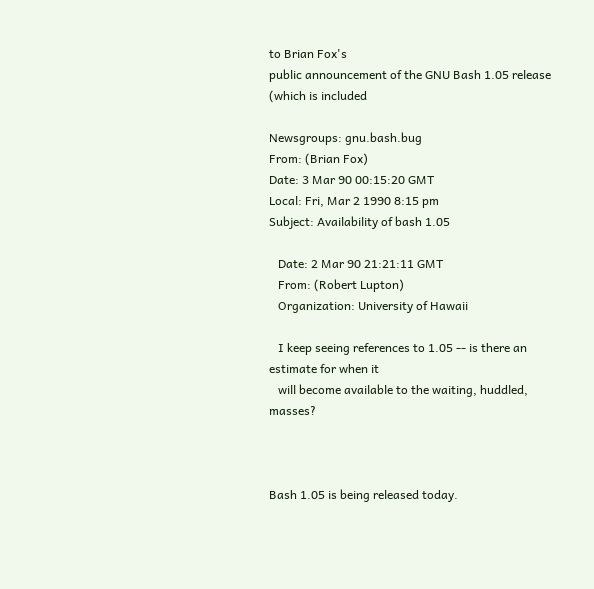to Brian Fox's
public announcement of the GNU Bash 1.05 release (which is included

Newsgroups: gnu.bash.bug
From: (Brian Fox)
Date: 3 Mar 90 00:15:20 GMT
Local: Fri, Mar 2 1990 8:15 pm
Subject: Availability of bash 1.05

   Date: 2 Mar 90 21:21:11 GMT
   From: (Robert Lupton)
   Organization: University of Hawaii

   I keep seeing references to 1.05 -- is there an estimate for when it
   will become available to the waiting, huddled, masses?



Bash 1.05 is being released today.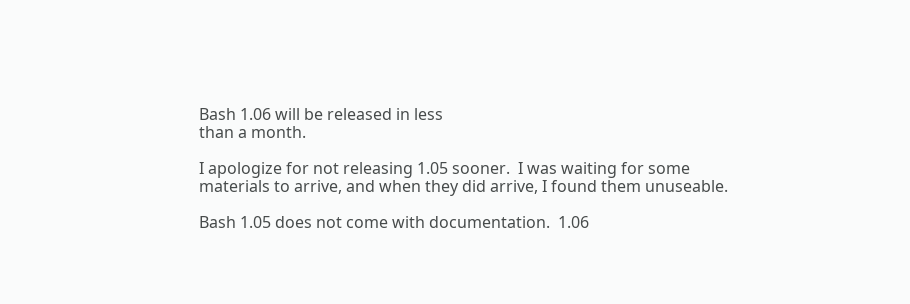Bash 1.06 will be released in less
than a month.

I apologize for not releasing 1.05 sooner.  I was waiting for some
materials to arrive, and when they did arrive, I found them unuseable.

Bash 1.05 does not come with documentation.  1.06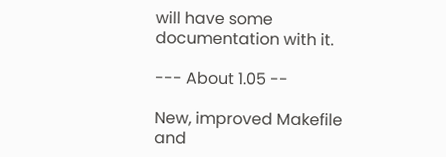will have some
documentation with it.

--- About 1.05 --

New, improved Makefile and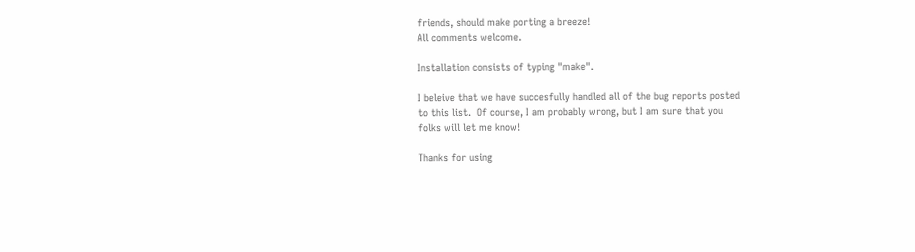friends, should make porting a breeze!
All comments welcome.

Installation consists of typing "make".

I beleive that we have succesfully handled all of the bug reports posted
to this list.  Of course, I am probably wrong, but I am sure that you
folks will let me know!

Thanks for using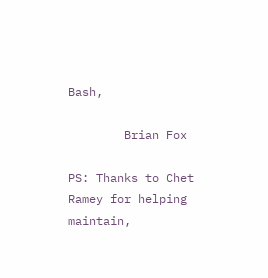Bash,

        Brian Fox

PS: Thanks to Chet Ramey for helping maintain,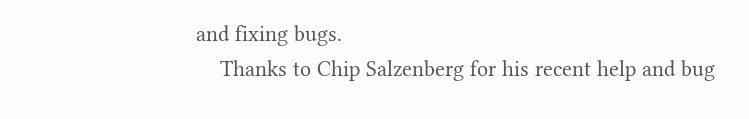and fixing bugs.
    Thanks to Chip Salzenberg for his recent help and bug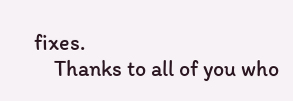fixes.
    Thanks to all of you who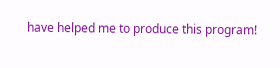have helped me to produce this program!